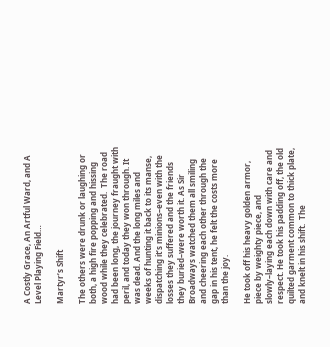A Costly Grace, An Artful Ward, and A Level Playing Field…

Martyr’s Shift

The others were drunk or laughing or both, a high fire popping and hissing wood while they celebrated.  The road had been long, the journey fraught with peril, and today they won through. It was dead. And the long miles and weeks of hunting it back to its manse, dispatching it’s minions–even with the losses they suffered and the friends they buried–were worth it. As Sir Broadways watched them all smiling and cheering each other through the gap in his tent, he felt the costs more than the joy.

He took off his heavy golden armor, piece by weighty piece, and slowly–laying each down with care and respect. He took his padding off, the old quilted garment common to thick plate, and knelt in his shift.  The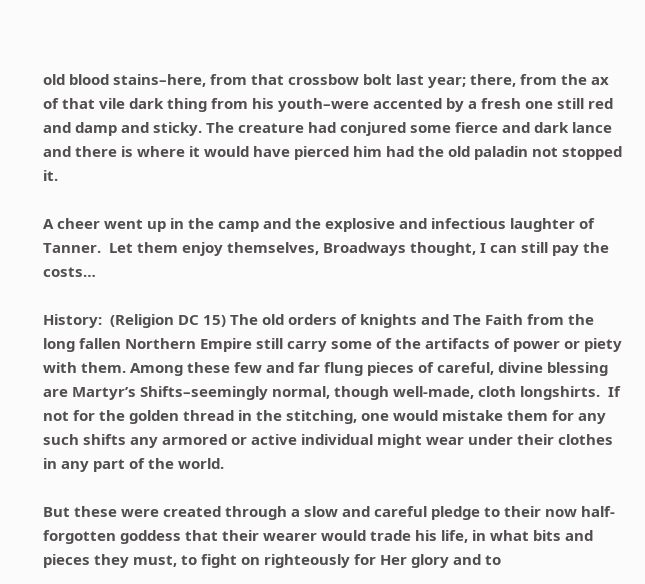old blood stains–here, from that crossbow bolt last year; there, from the ax of that vile dark thing from his youth–were accented by a fresh one still red and damp and sticky. The creature had conjured some fierce and dark lance and there is where it would have pierced him had the old paladin not stopped it.

A cheer went up in the camp and the explosive and infectious laughter of Tanner.  Let them enjoy themselves, Broadways thought, I can still pay the costs…

History:  (Religion DC 15) The old orders of knights and The Faith from the long fallen Northern Empire still carry some of the artifacts of power or piety with them. Among these few and far flung pieces of careful, divine blessing are Martyr’s Shifts–seemingly normal, though well-made, cloth longshirts.  If not for the golden thread in the stitching, one would mistake them for any such shifts any armored or active individual might wear under their clothes in any part of the world.

But these were created through a slow and careful pledge to their now half-forgotten goddess that their wearer would trade his life, in what bits and pieces they must, to fight on righteously for Her glory and to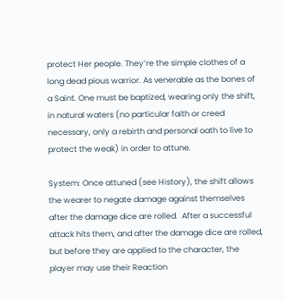protect Her people. They’re the simple clothes of a long dead pious warrior. As venerable as the bones of a Saint. One must be baptized, wearing only the shift, in natural waters (no particular faith or creed necessary, only a rebirth and personal oath to live to protect the weak) in order to attune.

System: Once attuned (see History), the shift allows the wearer to negate damage against themselves after the damage dice are rolled.  After a successful attack hits them, and after the damage dice are rolled, but before they are applied to the character, the player may use their Reaction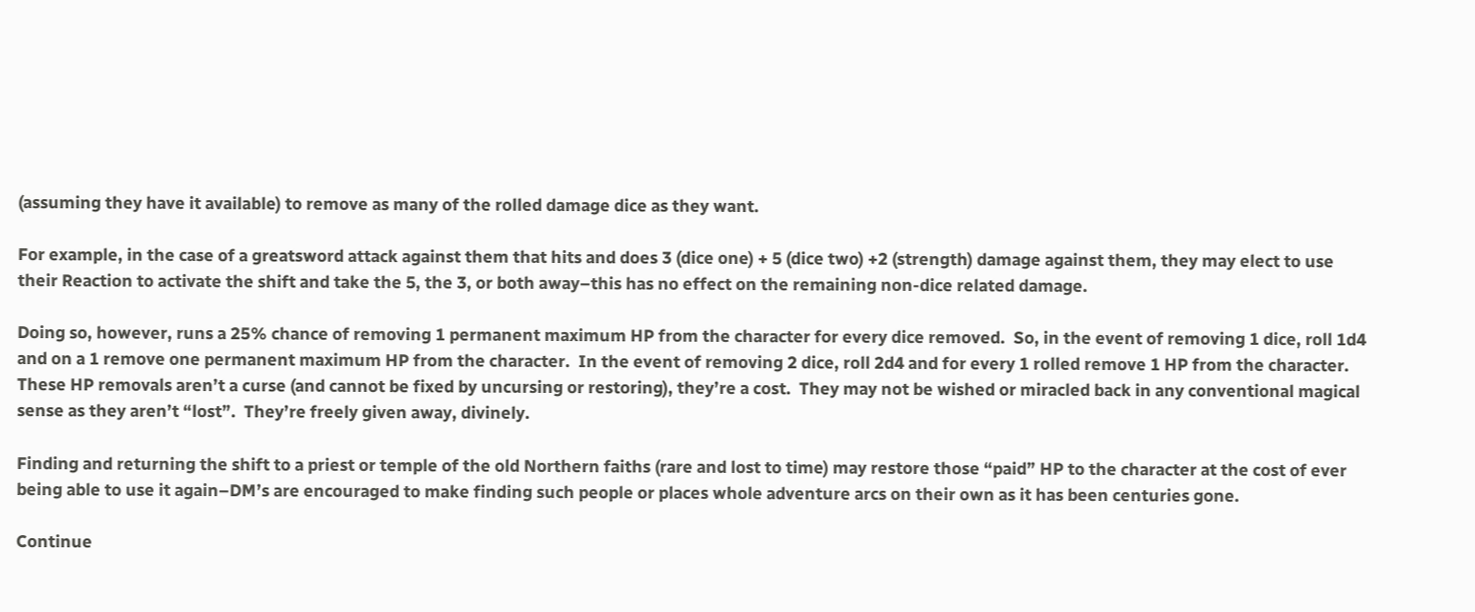(assuming they have it available) to remove as many of the rolled damage dice as they want.

For example, in the case of a greatsword attack against them that hits and does 3 (dice one) + 5 (dice two) +2 (strength) damage against them, they may elect to use their Reaction to activate the shift and take the 5, the 3, or both away–this has no effect on the remaining non-dice related damage.

Doing so, however, runs a 25% chance of removing 1 permanent maximum HP from the character for every dice removed.  So, in the event of removing 1 dice, roll 1d4 and on a 1 remove one permanent maximum HP from the character.  In the event of removing 2 dice, roll 2d4 and for every 1 rolled remove 1 HP from the character.  These HP removals aren’t a curse (and cannot be fixed by uncursing or restoring), they’re a cost.  They may not be wished or miracled back in any conventional magical sense as they aren’t “lost”.  They’re freely given away, divinely.

Finding and returning the shift to a priest or temple of the old Northern faiths (rare and lost to time) may restore those “paid” HP to the character at the cost of ever being able to use it again–DM’s are encouraged to make finding such people or places whole adventure arcs on their own as it has been centuries gone.

Continue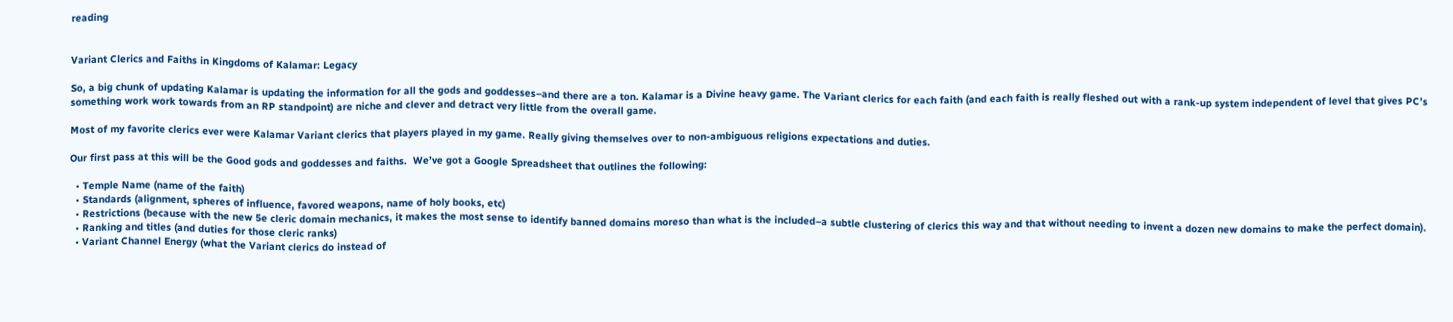reading


Variant Clerics and Faiths in Kingdoms of Kalamar: Legacy

So, a big chunk of updating Kalamar is updating the information for all the gods and goddesses–and there are a ton. Kalamar is a Divine heavy game. The Variant clerics for each faith (and each faith is really fleshed out with a rank-up system independent of level that gives PC’s something work work towards from an RP standpoint) are niche and clever and detract very little from the overall game.

Most of my favorite clerics ever were Kalamar Variant clerics that players played in my game. Really giving themselves over to non-ambiguous religions expectations and duties.

Our first pass at this will be the Good gods and goddesses and faiths.  We’ve got a Google Spreadsheet that outlines the following:

  • Temple Name (name of the faith)
  • Standards (alignment, spheres of influence, favored weapons, name of holy books, etc)
  • Restrictions (because with the new 5e cleric domain mechanics, it makes the most sense to identify banned domains moreso than what is the included–a subtle clustering of clerics this way and that without needing to invent a dozen new domains to make the perfect domain).
  • Ranking and titles (and duties for those cleric ranks)
  • Variant Channel Energy (what the Variant clerics do instead of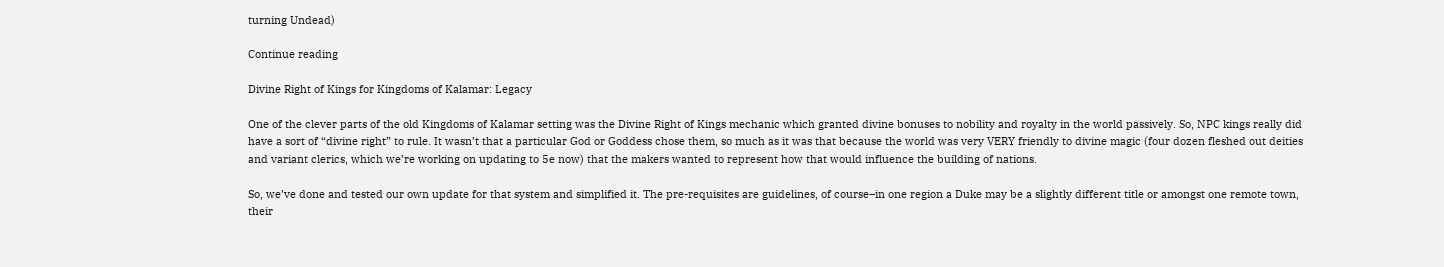turning Undead)

Continue reading

Divine Right of Kings for Kingdoms of Kalamar: Legacy

One of the clever parts of the old Kingdoms of Kalamar setting was the Divine Right of Kings mechanic which granted divine bonuses to nobility and royalty in the world passively. So, NPC kings really did have a sort of “divine right” to rule. It wasn’t that a particular God or Goddess chose them, so much as it was that because the world was very VERY friendly to divine magic (four dozen fleshed out deities and variant clerics, which we’re working on updating to 5e now) that the makers wanted to represent how that would influence the building of nations.

So, we’ve done and tested our own update for that system and simplified it. The pre-requisites are guidelines, of course–in one region a Duke may be a slightly different title or amongst one remote town, their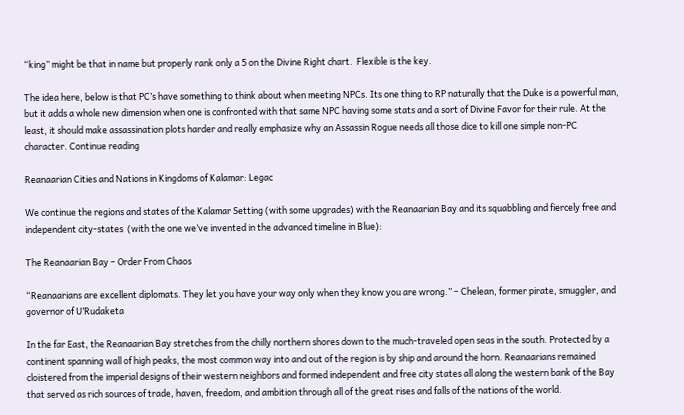“king” might be that in name but properly rank only a 5 on the Divine Right chart.  Flexible is the key.

The idea here, below is that PC’s have something to think about when meeting NPCs. Its one thing to RP naturally that the Duke is a powerful man, but it adds a whole new dimension when one is confronted with that same NPC having some stats and a sort of Divine Favor for their rule. At the least, it should make assassination plots harder and really emphasize why an Assassin Rogue needs all those dice to kill one simple non-PC character. Continue reading

Reanaarian Cities and Nations in Kingdoms of Kalamar: Legac

We continue the regions and states of the Kalamar Setting (with some upgrades) with the Reanaarian Bay and its squabbling and fiercely free and independent city-states  (with the one we’ve invented in the advanced timeline in Blue):

The Reanaarian Bay – Order From Chaos

“Reanaarians are excellent diplomats. They let you have your way only when they know you are wrong.” – Chelean, former pirate, smuggler, and governor of U’Rudaketa

In the far East, the Reanaarian Bay stretches from the chilly northern shores down to the much-traveled open seas in the south. Protected by a continent spanning wall of high peaks, the most common way into and out of the region is by ship and around the horn. Reanaarians remained cloistered from the imperial designs of their western neighbors and formed independent and free city states all along the western bank of the Bay that served as rich sources of trade, haven, freedom, and ambition through all of the great rises and falls of the nations of the world.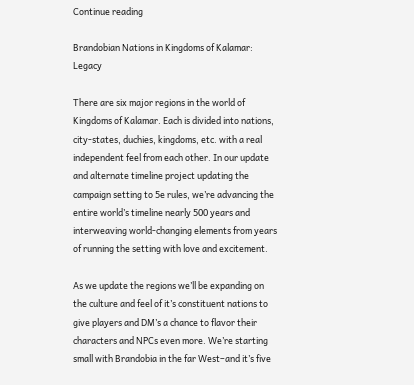Continue reading

Brandobian Nations in Kingdoms of Kalamar: Legacy

There are six major regions in the world of Kingdoms of Kalamar. Each is divided into nations, city-states, duchies, kingdoms, etc. with a real independent feel from each other. In our update and alternate timeline project updating the campaign setting to 5e rules, we’re advancing the entire world’s timeline nearly 500 years and interweaving world-changing elements from years of running the setting with love and excitement.

As we update the regions we’ll be expanding on the culture and feel of it’s constituent nations to give players and DM’s a chance to flavor their characters and NPCs even more. We’re starting small with Brandobia in the far West–and it’s five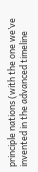principle nations (with the one we’ve invented in the advanced timeline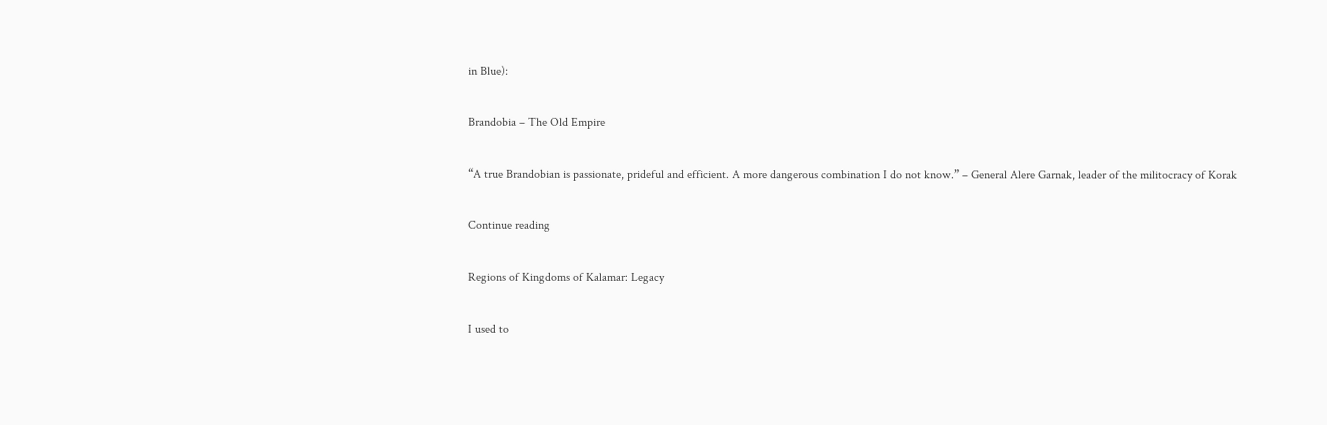in Blue):

Brandobia – The Old Empire

“A true Brandobian is passionate, prideful and efficient. A more dangerous combination I do not know.” – General Alere Garnak, leader of the militocracy of Korak

Continue reading

Regions of Kingdoms of Kalamar: Legacy

I used to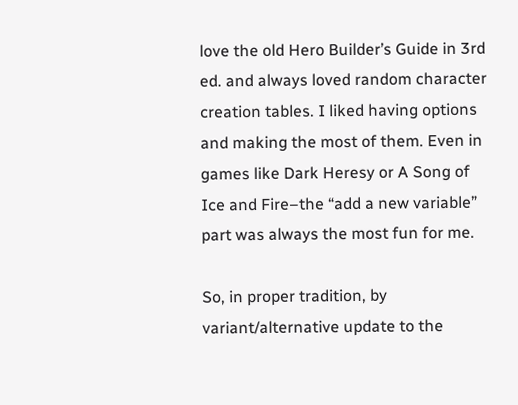love the old Hero Builder’s Guide in 3rd ed. and always loved random character creation tables. I liked having options and making the most of them. Even in games like Dark Heresy or A Song of Ice and Fire–the “add a new variable” part was always the most fun for me.

So, in proper tradition, by variant/alternative update to the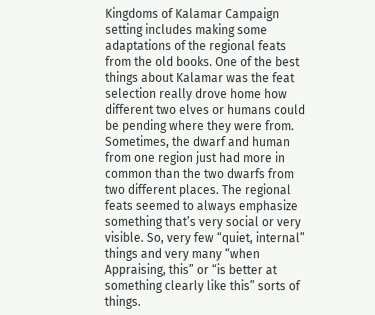Kingdoms of Kalamar Campaign setting includes making some adaptations of the regional feats from the old books. One of the best things about Kalamar was the feat selection really drove home how different two elves or humans could be pending where they were from.  Sometimes, the dwarf and human from one region just had more in common than the two dwarfs from two different places. The regional feats seemed to always emphasize something that’s very social or very visible. So, very few “quiet, internal” things and very many “when Appraising, this” or “is better at something clearly like this” sorts of things.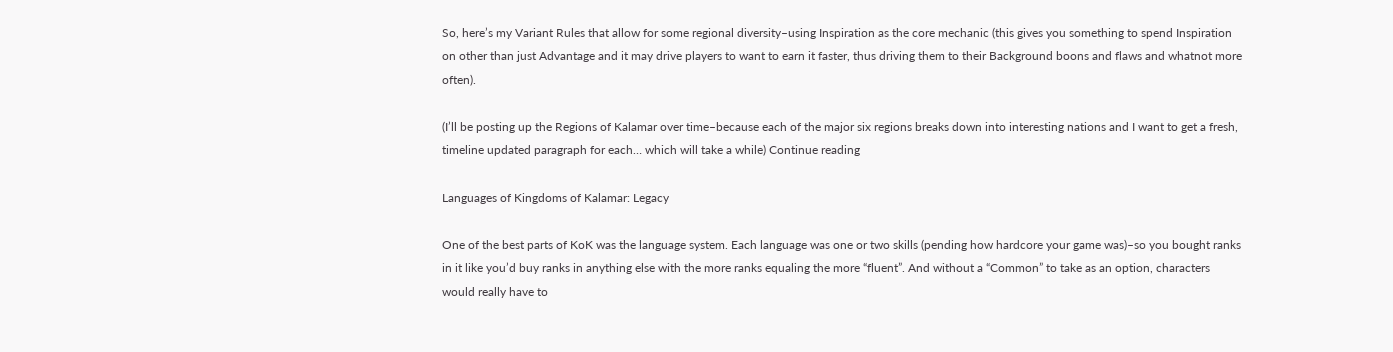So, here’s my Variant Rules that allow for some regional diversity–using Inspiration as the core mechanic (this gives you something to spend Inspiration on other than just Advantage and it may drive players to want to earn it faster, thus driving them to their Background boons and flaws and whatnot more often).

(I’ll be posting up the Regions of Kalamar over time–because each of the major six regions breaks down into interesting nations and I want to get a fresh, timeline updated paragraph for each… which will take a while) Continue reading

Languages of Kingdoms of Kalamar: Legacy

One of the best parts of KoK was the language system. Each language was one or two skills (pending how hardcore your game was)–so you bought ranks in it like you’d buy ranks in anything else with the more ranks equaling the more “fluent”. And without a “Common” to take as an option, characters would really have to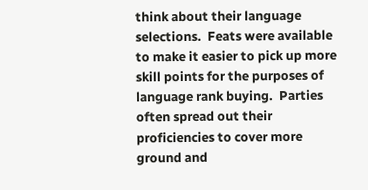think about their language selections.  Feats were available to make it easier to pick up more skill points for the purposes of language rank buying.  Parties often spread out their proficiencies to cover more ground and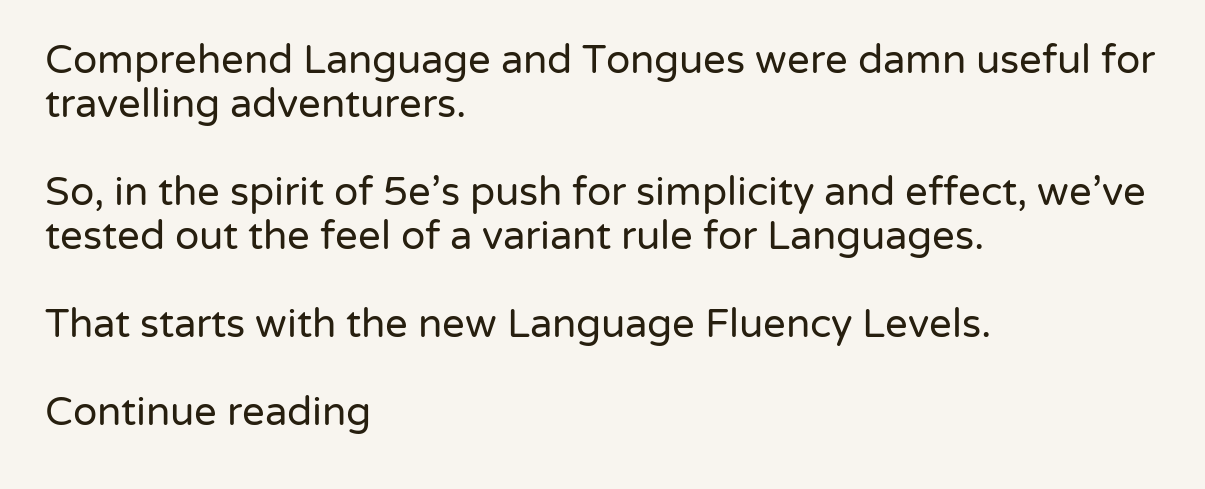Comprehend Language and Tongues were damn useful for travelling adventurers.

So, in the spirit of 5e’s push for simplicity and effect, we’ve tested out the feel of a variant rule for Languages.

That starts with the new Language Fluency Levels.

Continue reading